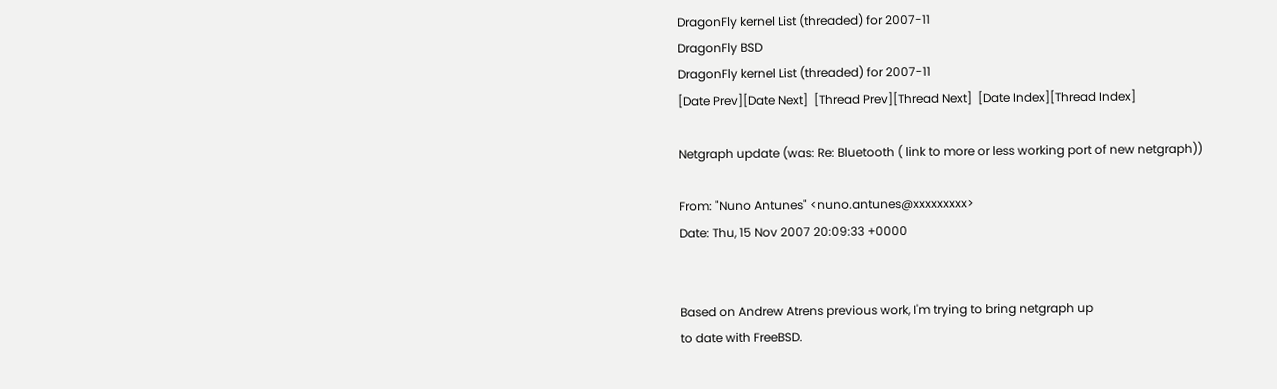DragonFly kernel List (threaded) for 2007-11
DragonFly BSD
DragonFly kernel List (threaded) for 2007-11
[Date Prev][Date Next]  [Thread Prev][Thread Next]  [Date Index][Thread Index]

Netgraph update (was: Re: Bluetooth ( link to more or less working port of new netgraph))

From: "Nuno Antunes" <nuno.antunes@xxxxxxxxx>
Date: Thu, 15 Nov 2007 20:09:33 +0000


Based on Andrew Atrens previous work, I'm trying to bring netgraph up
to date with FreeBSD.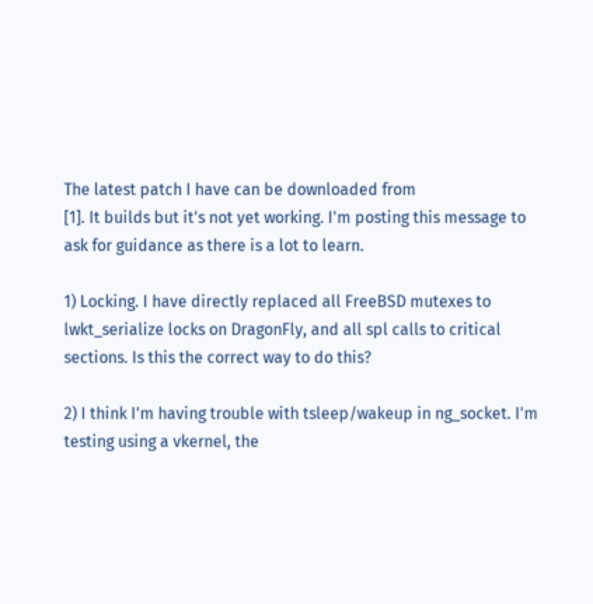The latest patch I have can be downloaded from
[1]. It builds but it's not yet working. I'm posting this message to
ask for guidance as there is a lot to learn.

1) Locking. I have directly replaced all FreeBSD mutexes to
lwkt_serialize locks on DragonFly, and all spl calls to critical
sections. Is this the correct way to do this?

2) I think I'm having trouble with tsleep/wakeup in ng_socket. I'm
testing using a vkernel, the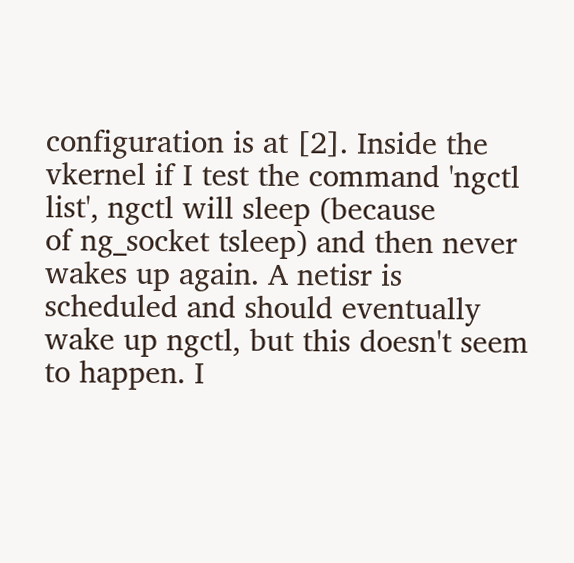configuration is at [2]. Inside the
vkernel if I test the command 'ngctl list', ngctl will sleep (because
of ng_socket tsleep) and then never wakes up again. A netisr is
scheduled and should eventually wake up ngctl, but this doesn't seem
to happen. I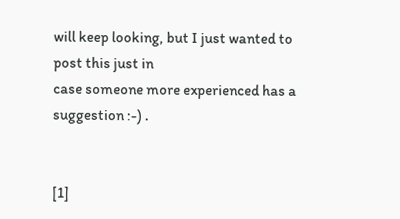will keep looking, but I just wanted to post this just in
case someone more experienced has a suggestion :-) .


[1]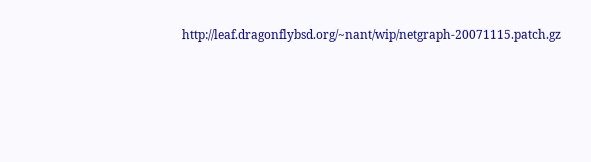http://leaf.dragonflybsd.org/~nant/wip/netgraph-20071115.patch.gz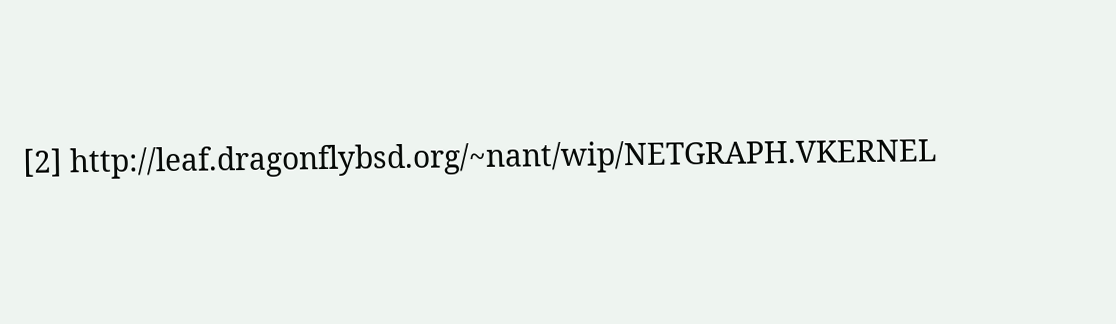[2] http://leaf.dragonflybsd.org/~nant/wip/NETGRAPH.VKERNEL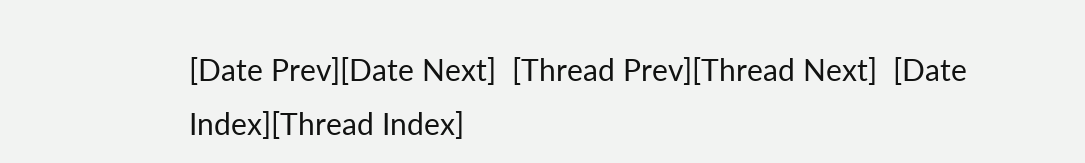[Date Prev][Date Next]  [Thread Prev][Thread Next]  [Date Index][Thread Index]